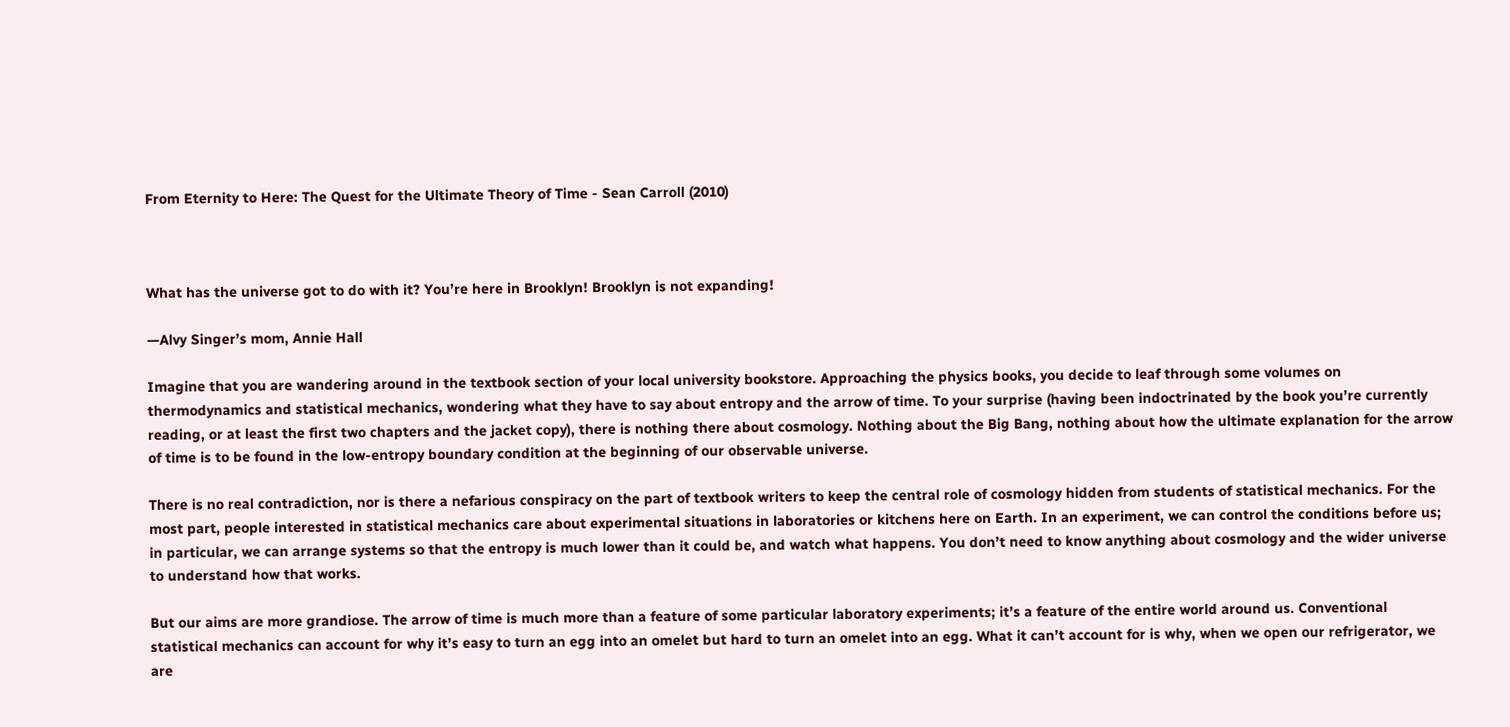From Eternity to Here: The Quest for the Ultimate Theory of Time - Sean Carroll (2010)



What has the universe got to do with it? You’re here in Brooklyn! Brooklyn is not expanding!

—Alvy Singer’s mom, Annie Hall

Imagine that you are wandering around in the textbook section of your local university bookstore. Approaching the physics books, you decide to leaf through some volumes on thermodynamics and statistical mechanics, wondering what they have to say about entropy and the arrow of time. To your surprise (having been indoctrinated by the book you’re currently reading, or at least the first two chapters and the jacket copy), there is nothing there about cosmology. Nothing about the Big Bang, nothing about how the ultimate explanation for the arrow of time is to be found in the low-entropy boundary condition at the beginning of our observable universe.

There is no real contradiction, nor is there a nefarious conspiracy on the part of textbook writers to keep the central role of cosmology hidden from students of statistical mechanics. For the most part, people interested in statistical mechanics care about experimental situations in laboratories or kitchens here on Earth. In an experiment, we can control the conditions before us; in particular, we can arrange systems so that the entropy is much lower than it could be, and watch what happens. You don’t need to know anything about cosmology and the wider universe to understand how that works.

But our aims are more grandiose. The arrow of time is much more than a feature of some particular laboratory experiments; it’s a feature of the entire world around us. Conventional statistical mechanics can account for why it’s easy to turn an egg into an omelet but hard to turn an omelet into an egg. What it can’t account for is why, when we open our refrigerator, we are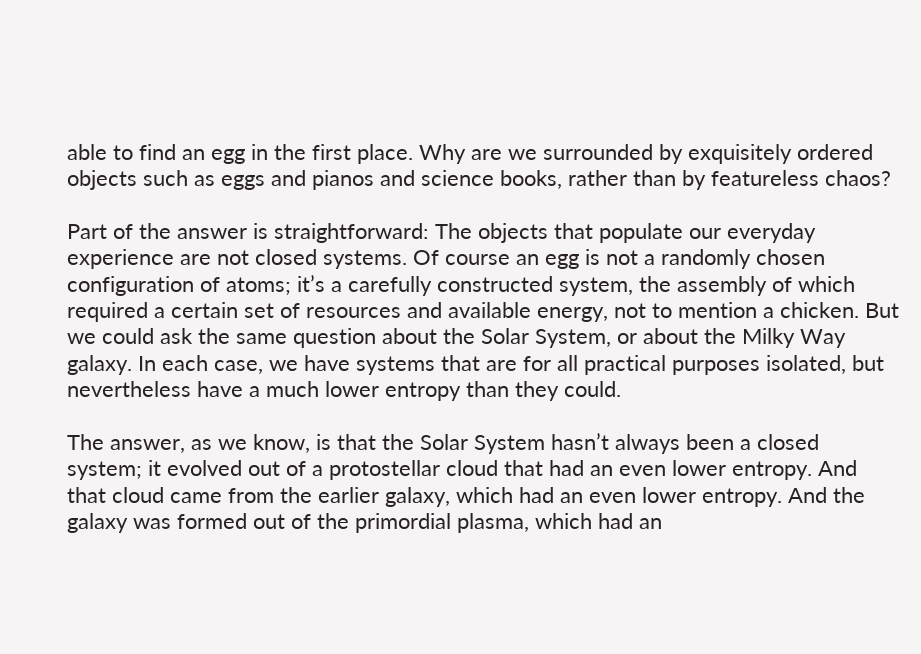able to find an egg in the first place. Why are we surrounded by exquisitely ordered objects such as eggs and pianos and science books, rather than by featureless chaos?

Part of the answer is straightforward: The objects that populate our everyday experience are not closed systems. Of course an egg is not a randomly chosen configuration of atoms; it’s a carefully constructed system, the assembly of which required a certain set of resources and available energy, not to mention a chicken. But we could ask the same question about the Solar System, or about the Milky Way galaxy. In each case, we have systems that are for all practical purposes isolated, but nevertheless have a much lower entropy than they could.

The answer, as we know, is that the Solar System hasn’t always been a closed system; it evolved out of a protostellar cloud that had an even lower entropy. And that cloud came from the earlier galaxy, which had an even lower entropy. And the galaxy was formed out of the primordial plasma, which had an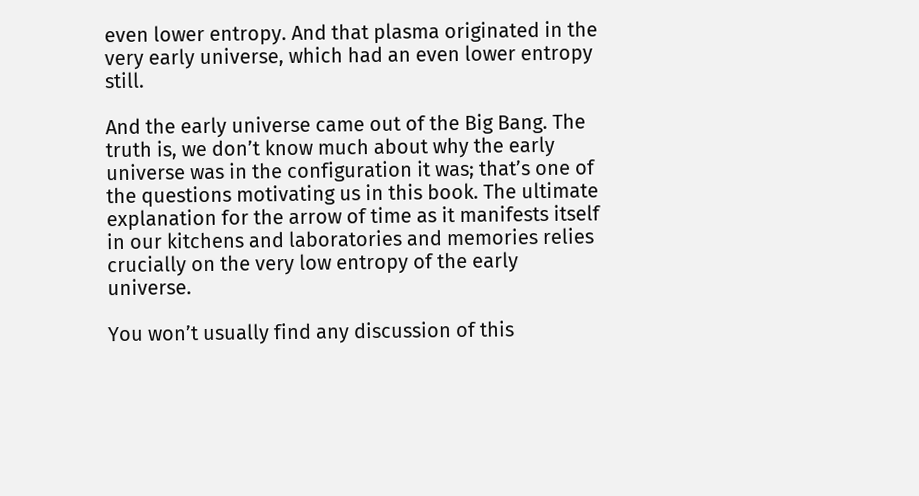even lower entropy. And that plasma originated in the very early universe, which had an even lower entropy still.

And the early universe came out of the Big Bang. The truth is, we don’t know much about why the early universe was in the configuration it was; that’s one of the questions motivating us in this book. The ultimate explanation for the arrow of time as it manifests itself in our kitchens and laboratories and memories relies crucially on the very low entropy of the early universe.

You won’t usually find any discussion of this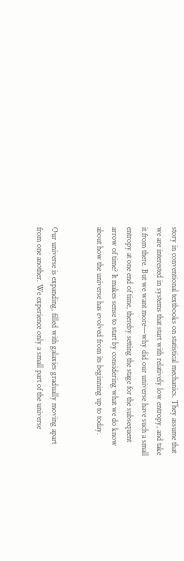story in conventional textbooks on statistical mechanics. They assume that we are interested in systems that start with relatively low entropy, and take it from there. But we want more—why did our universe have such a small entropy at one end of time, thereby setting the stage for the subsequent arrow of time? It makes sense to start by considering what we do know about how the universe has evolved from its beginning up to today.


Our universe is expanding, filled with galaxies gradually moving apart from one another. We experience only a small part of the universe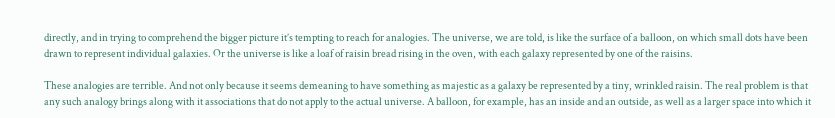directly, and in trying to comprehend the bigger picture it’s tempting to reach for analogies. The universe, we are told, is like the surface of a balloon, on which small dots have been drawn to represent individual galaxies. Or the universe is like a loaf of raisin bread rising in the oven, with each galaxy represented by one of the raisins.

These analogies are terrible. And not only because it seems demeaning to have something as majestic as a galaxy be represented by a tiny, wrinkled raisin. The real problem is that any such analogy brings along with it associations that do not apply to the actual universe. A balloon, for example, has an inside and an outside, as well as a larger space into which it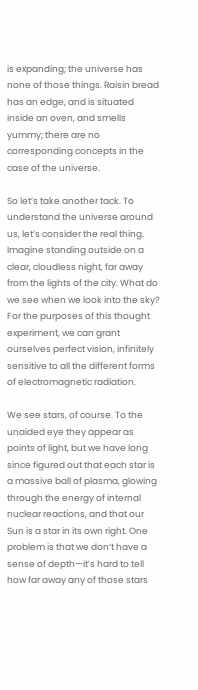is expanding; the universe has none of those things. Raisin bread has an edge, and is situated inside an oven, and smells yummy; there are no corresponding concepts in the case of the universe.

So let’s take another tack. To understand the universe around us, let’s consider the real thing. Imagine standing outside on a clear, cloudless night, far away from the lights of the city. What do we see when we look into the sky? For the purposes of this thought experiment, we can grant ourselves perfect vision, infinitely sensitive to all the different forms of electromagnetic radiation.

We see stars, of course. To the unaided eye they appear as points of light, but we have long since figured out that each star is a massive ball of plasma, glowing through the energy of internal nuclear reactions, and that our Sun is a star in its own right. One problem is that we don’t have a sense of depth—it’s hard to tell how far away any of those stars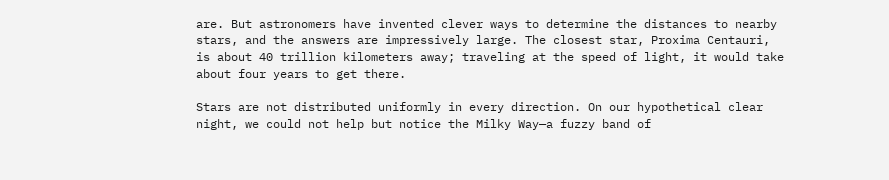are. But astronomers have invented clever ways to determine the distances to nearby stars, and the answers are impressively large. The closest star, Proxima Centauri, is about 40 trillion kilometers away; traveling at the speed of light, it would take about four years to get there.

Stars are not distributed uniformly in every direction. On our hypothetical clear night, we could not help but notice the Milky Way—a fuzzy band of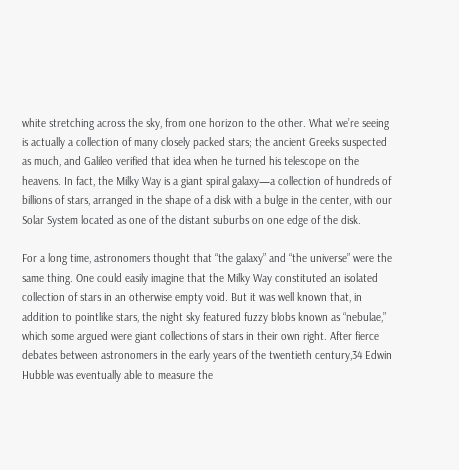white stretching across the sky, from one horizon to the other. What we’re seeing is actually a collection of many closely packed stars; the ancient Greeks suspected as much, and Galileo verified that idea when he turned his telescope on the heavens. In fact, the Milky Way is a giant spiral galaxy—a collection of hundreds of billions of stars, arranged in the shape of a disk with a bulge in the center, with our Solar System located as one of the distant suburbs on one edge of the disk.

For a long time, astronomers thought that “the galaxy” and “the universe” were the same thing. One could easily imagine that the Milky Way constituted an isolated collection of stars in an otherwise empty void. But it was well known that, in addition to pointlike stars, the night sky featured fuzzy blobs known as “nebulae,” which some argued were giant collections of stars in their own right. After fierce debates between astronomers in the early years of the twentieth century,34 Edwin Hubble was eventually able to measure the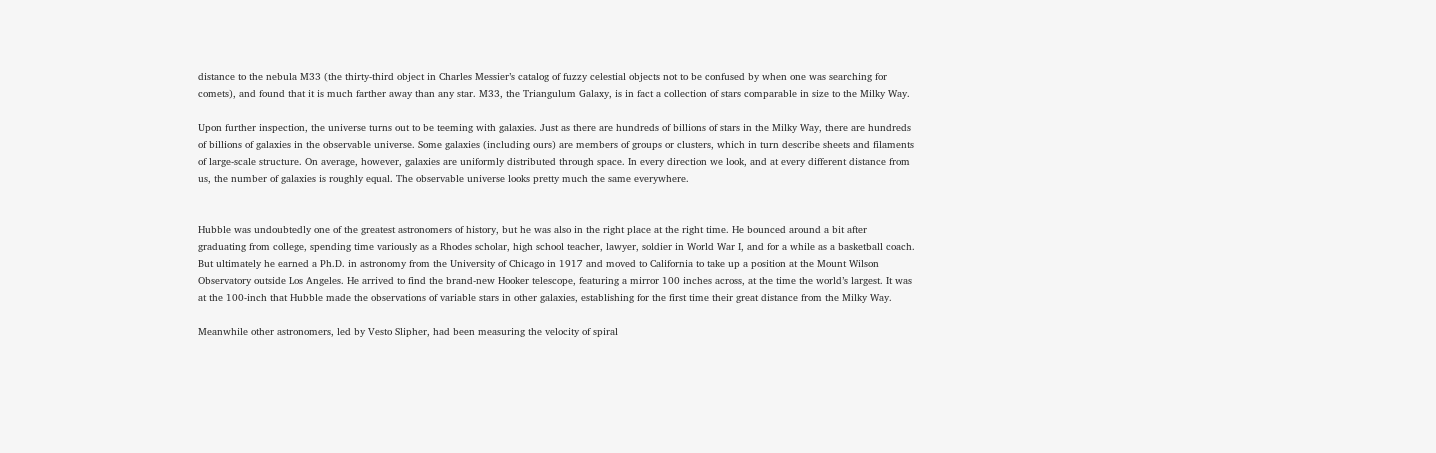distance to the nebula M33 (the thirty-third object in Charles Messier’s catalog of fuzzy celestial objects not to be confused by when one was searching for comets), and found that it is much farther away than any star. M33, the Triangulum Galaxy, is in fact a collection of stars comparable in size to the Milky Way.

Upon further inspection, the universe turns out to be teeming with galaxies. Just as there are hundreds of billions of stars in the Milky Way, there are hundreds of billions of galaxies in the observable universe. Some galaxies (including ours) are members of groups or clusters, which in turn describe sheets and filaments of large-scale structure. On average, however, galaxies are uniformly distributed through space. In every direction we look, and at every different distance from us, the number of galaxies is roughly equal. The observable universe looks pretty much the same everywhere.


Hubble was undoubtedly one of the greatest astronomers of history, but he was also in the right place at the right time. He bounced around a bit after graduating from college, spending time variously as a Rhodes scholar, high school teacher, lawyer, soldier in World War I, and for a while as a basketball coach. But ultimately he earned a Ph.D. in astronomy from the University of Chicago in 1917 and moved to California to take up a position at the Mount Wilson Observatory outside Los Angeles. He arrived to find the brand-new Hooker telescope, featuring a mirror 100 inches across, at the time the world’s largest. It was at the 100-inch that Hubble made the observations of variable stars in other galaxies, establishing for the first time their great distance from the Milky Way.

Meanwhile other astronomers, led by Vesto Slipher, had been measuring the velocity of spiral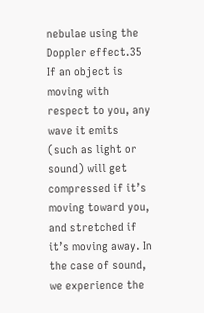nebulae using the Doppler effect.35 If an object is moving with respect to you, any wave it emits (such as light or sound) will get compressed if it’s moving toward you, and stretched if it’s moving away. In the case of sound, we experience the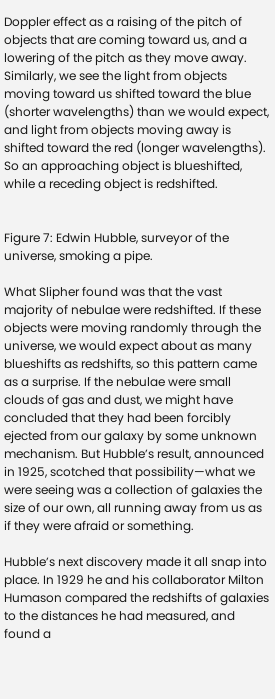Doppler effect as a raising of the pitch of objects that are coming toward us, and a lowering of the pitch as they move away. Similarly, we see the light from objects moving toward us shifted toward the blue (shorter wavelengths) than we would expect, and light from objects moving away is shifted toward the red (longer wavelengths). So an approaching object is blueshifted, while a receding object is redshifted.


Figure 7: Edwin Hubble, surveyor of the universe, smoking a pipe.

What Slipher found was that the vast majority of nebulae were redshifted. If these objects were moving randomly through the universe, we would expect about as many blueshifts as redshifts, so this pattern came as a surprise. If the nebulae were small clouds of gas and dust, we might have concluded that they had been forcibly ejected from our galaxy by some unknown mechanism. But Hubble’s result, announced in 1925, scotched that possibility—what we were seeing was a collection of galaxies the size of our own, all running away from us as if they were afraid or something.

Hubble’s next discovery made it all snap into place. In 1929 he and his collaborator Milton Humason compared the redshifts of galaxies to the distances he had measured, and found a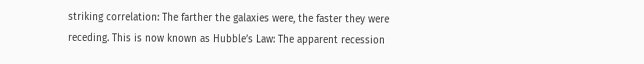striking correlation: The farther the galaxies were, the faster they were receding. This is now known as Hubble’s Law: The apparent recession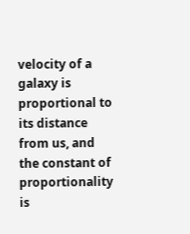velocity of a galaxy is proportional to its distance from us, and the constant of proportionality is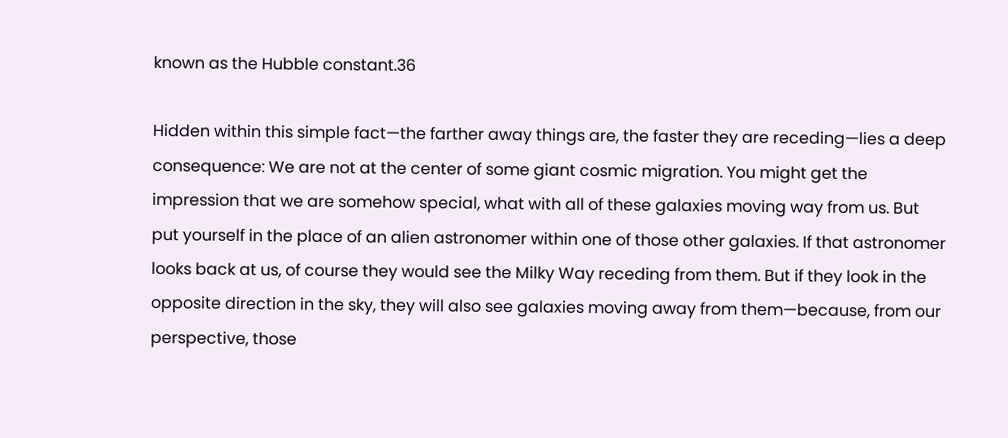known as the Hubble constant.36

Hidden within this simple fact—the farther away things are, the faster they are receding—lies a deep consequence: We are not at the center of some giant cosmic migration. You might get the impression that we are somehow special, what with all of these galaxies moving way from us. But put yourself in the place of an alien astronomer within one of those other galaxies. If that astronomer looks back at us, of course they would see the Milky Way receding from them. But if they look in the opposite direction in the sky, they will also see galaxies moving away from them—because, from our perspective, those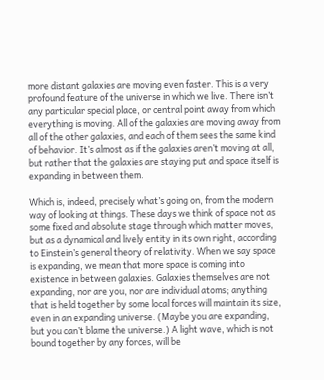more distant galaxies are moving even faster. This is a very profound feature of the universe in which we live. There isn’t any particular special place, or central point away from which everything is moving. All of the galaxies are moving away from all of the other galaxies, and each of them sees the same kind of behavior. It’s almost as if the galaxies aren’t moving at all, but rather that the galaxies are staying put and space itself is expanding in between them.

Which is, indeed, precisely what’s going on, from the modern way of looking at things. These days we think of space not as some fixed and absolute stage through which matter moves, but as a dynamical and lively entity in its own right, according to Einstein’s general theory of relativity. When we say space is expanding, we mean that more space is coming into existence in between galaxies. Galaxies themselves are not expanding, nor are you, nor are individual atoms; anything that is held together by some local forces will maintain its size, even in an expanding universe. (Maybe you are expanding, but you can’t blame the universe.) A light wave, which is not bound together by any forces, will be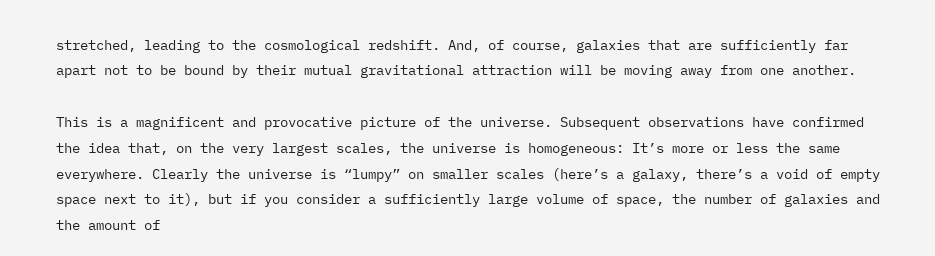stretched, leading to the cosmological redshift. And, of course, galaxies that are sufficiently far apart not to be bound by their mutual gravitational attraction will be moving away from one another.

This is a magnificent and provocative picture of the universe. Subsequent observations have confirmed the idea that, on the very largest scales, the universe is homogeneous: It’s more or less the same everywhere. Clearly the universe is “lumpy” on smaller scales (here’s a galaxy, there’s a void of empty space next to it), but if you consider a sufficiently large volume of space, the number of galaxies and the amount of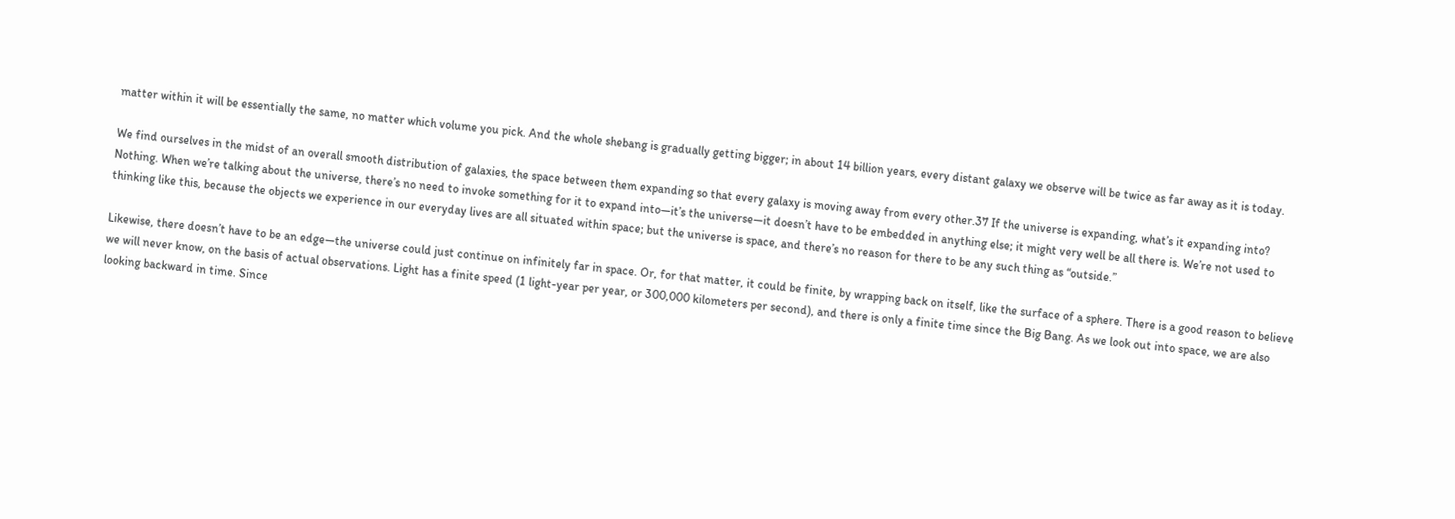matter within it will be essentially the same, no matter which volume you pick. And the whole shebang is gradually getting bigger; in about 14 billion years, every distant galaxy we observe will be twice as far away as it is today.

We find ourselves in the midst of an overall smooth distribution of galaxies, the space between them expanding so that every galaxy is moving away from every other.37 If the universe is expanding, what’s it expanding into? Nothing. When we’re talking about the universe, there’s no need to invoke something for it to expand into—it’s the universe—it doesn’t have to be embedded in anything else; it might very well be all there is. We’re not used to thinking like this, because the objects we experience in our everyday lives are all situated within space; but the universe is space, and there’s no reason for there to be any such thing as “outside.”

Likewise, there doesn’t have to be an edge—the universe could just continue on infinitely far in space. Or, for that matter, it could be finite, by wrapping back on itself, like the surface of a sphere. There is a good reason to believe we will never know, on the basis of actual observations. Light has a finite speed (1 light-year per year, or 300,000 kilometers per second), and there is only a finite time since the Big Bang. As we look out into space, we are also looking backward in time. Since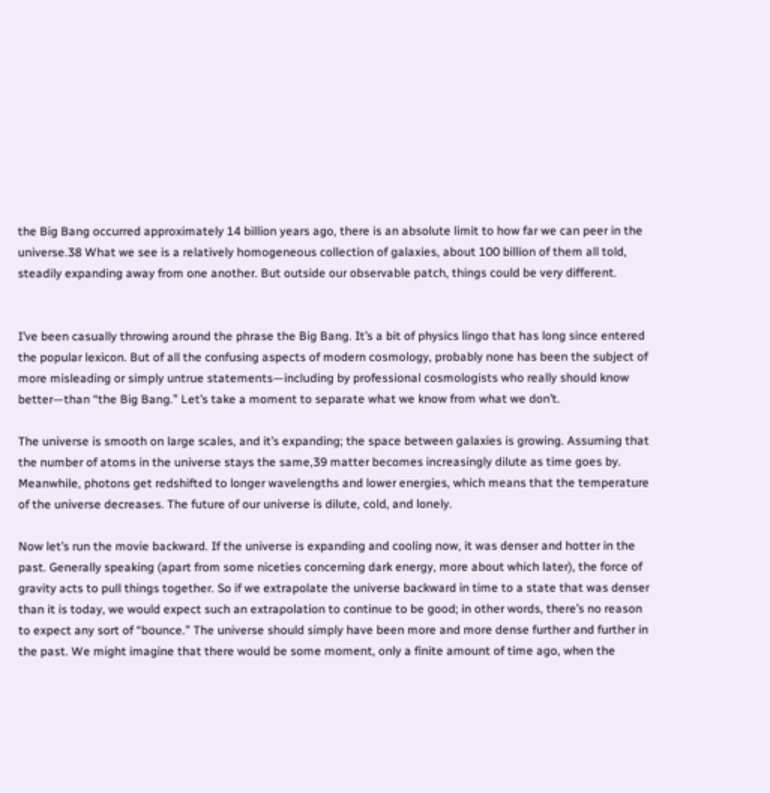the Big Bang occurred approximately 14 billion years ago, there is an absolute limit to how far we can peer in the universe.38 What we see is a relatively homogeneous collection of galaxies, about 100 billion of them all told, steadily expanding away from one another. But outside our observable patch, things could be very different.


I’ve been casually throwing around the phrase the Big Bang. It’s a bit of physics lingo that has long since entered the popular lexicon. But of all the confusing aspects of modern cosmology, probably none has been the subject of more misleading or simply untrue statements—including by professional cosmologists who really should know better—than “the Big Bang.” Let’s take a moment to separate what we know from what we don’t.

The universe is smooth on large scales, and it’s expanding; the space between galaxies is growing. Assuming that the number of atoms in the universe stays the same,39 matter becomes increasingly dilute as time goes by. Meanwhile, photons get redshifted to longer wavelengths and lower energies, which means that the temperature of the universe decreases. The future of our universe is dilute, cold, and lonely.

Now let’s run the movie backward. If the universe is expanding and cooling now, it was denser and hotter in the past. Generally speaking (apart from some niceties concerning dark energy, more about which later), the force of gravity acts to pull things together. So if we extrapolate the universe backward in time to a state that was denser than it is today, we would expect such an extrapolation to continue to be good; in other words, there’s no reason to expect any sort of “bounce.” The universe should simply have been more and more dense further and further in the past. We might imagine that there would be some moment, only a finite amount of time ago, when the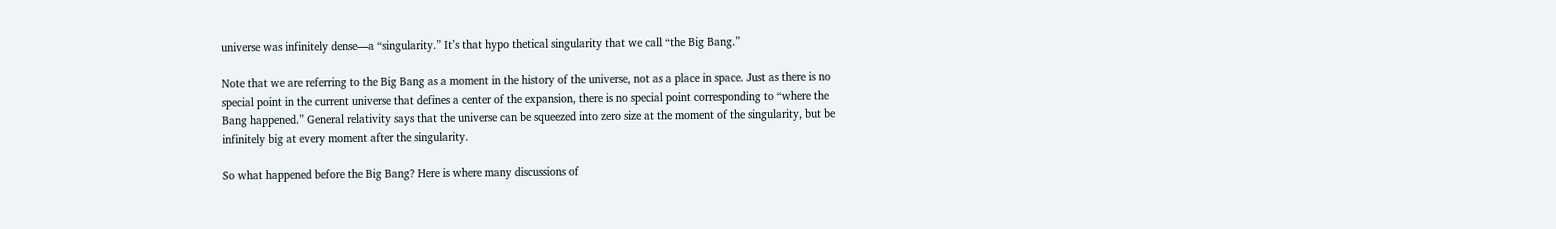universe was infinitely dense—a “singularity.” It’s that hypo thetical singularity that we call “the Big Bang.”

Note that we are referring to the Big Bang as a moment in the history of the universe, not as a place in space. Just as there is no special point in the current universe that defines a center of the expansion, there is no special point corresponding to “where the Bang happened.” General relativity says that the universe can be squeezed into zero size at the moment of the singularity, but be infinitely big at every moment after the singularity.

So what happened before the Big Bang? Here is where many discussions of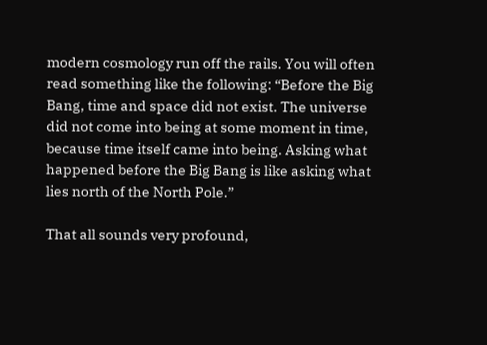modern cosmology run off the rails. You will often read something like the following: “Before the Big Bang, time and space did not exist. The universe did not come into being at some moment in time, because time itself came into being. Asking what happened before the Big Bang is like asking what lies north of the North Pole.”

That all sounds very profound,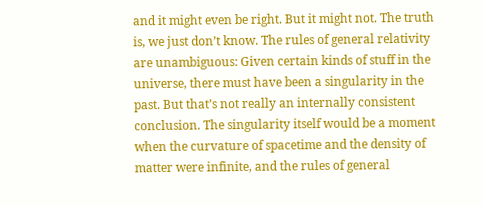and it might even be right. But it might not. The truth is, we just don’t know. The rules of general relativity are unambiguous: Given certain kinds of stuff in the universe, there must have been a singularity in the past. But that’s not really an internally consistent conclusion. The singularity itself would be a moment when the curvature of spacetime and the density of matter were infinite, and the rules of general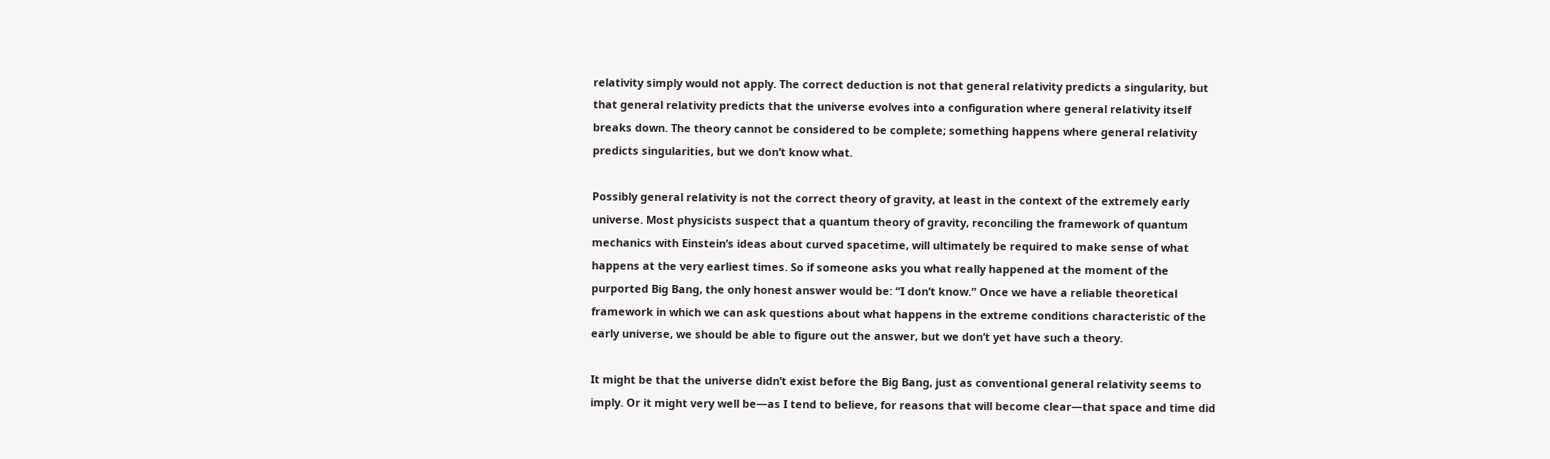relativity simply would not apply. The correct deduction is not that general relativity predicts a singularity, but that general relativity predicts that the universe evolves into a configuration where general relativity itself breaks down. The theory cannot be considered to be complete; something happens where general relativity predicts singularities, but we don’t know what.

Possibly general relativity is not the correct theory of gravity, at least in the context of the extremely early universe. Most physicists suspect that a quantum theory of gravity, reconciling the framework of quantum mechanics with Einstein’s ideas about curved spacetime, will ultimately be required to make sense of what happens at the very earliest times. So if someone asks you what really happened at the moment of the purported Big Bang, the only honest answer would be: “I don’t know.” Once we have a reliable theoretical framework in which we can ask questions about what happens in the extreme conditions characteristic of the early universe, we should be able to figure out the answer, but we don’t yet have such a theory.

It might be that the universe didn’t exist before the Big Bang, just as conventional general relativity seems to imply. Or it might very well be—as I tend to believe, for reasons that will become clear—that space and time did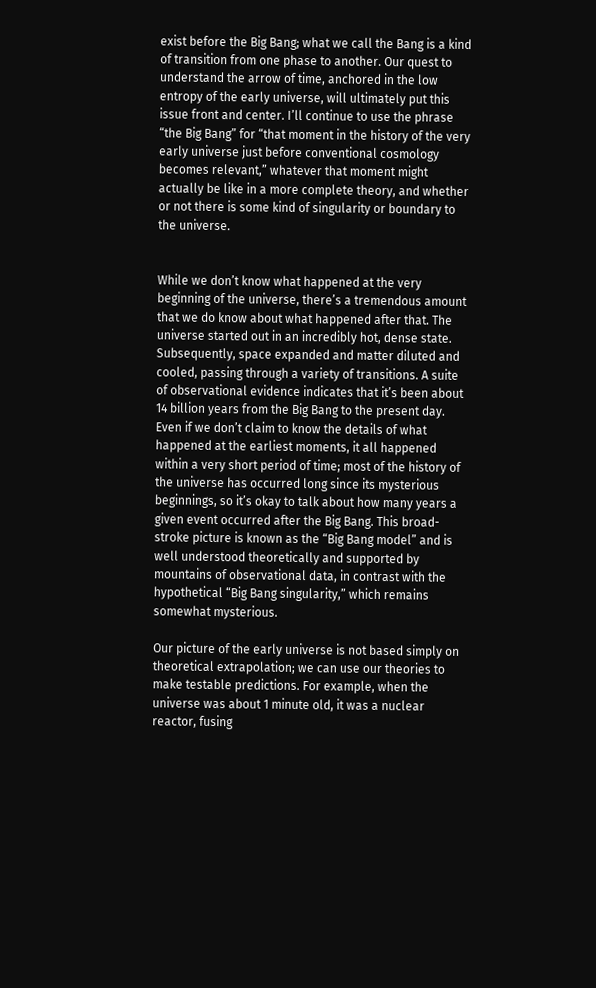exist before the Big Bang; what we call the Bang is a kind of transition from one phase to another. Our quest to understand the arrow of time, anchored in the low entropy of the early universe, will ultimately put this issue front and center. I’ll continue to use the phrase “the Big Bang” for “that moment in the history of the very early universe just before conventional cosmology becomes relevant,” whatever that moment might actually be like in a more complete theory, and whether or not there is some kind of singularity or boundary to the universe.


While we don’t know what happened at the very beginning of the universe, there’s a tremendous amount that we do know about what happened after that. The universe started out in an incredibly hot, dense state. Subsequently, space expanded and matter diluted and cooled, passing through a variety of transitions. A suite of observational evidence indicates that it’s been about 14 billion years from the Big Bang to the present day. Even if we don’t claim to know the details of what happened at the earliest moments, it all happened within a very short period of time; most of the history of the universe has occurred long since its mysterious beginnings, so it’s okay to talk about how many years a given event occurred after the Big Bang. This broad-stroke picture is known as the “Big Bang model” and is well understood theoretically and supported by mountains of observational data, in contrast with the hypothetical “Big Bang singularity,” which remains somewhat mysterious.

Our picture of the early universe is not based simply on theoretical extrapolation; we can use our theories to make testable predictions. For example, when the universe was about 1 minute old, it was a nuclear reactor, fusing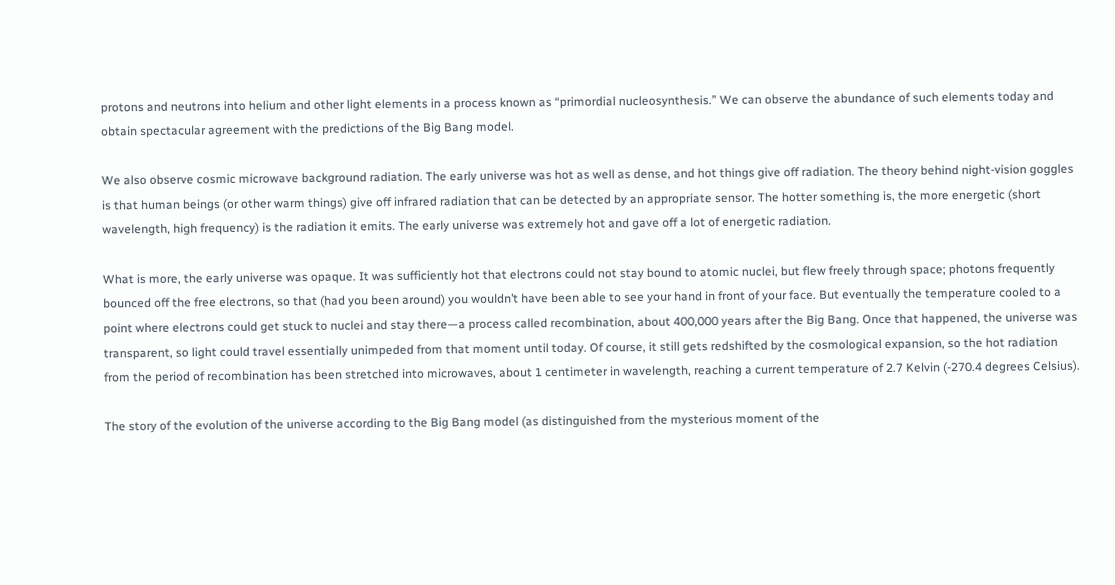protons and neutrons into helium and other light elements in a process known as “primordial nucleosynthesis.” We can observe the abundance of such elements today and obtain spectacular agreement with the predictions of the Big Bang model.

We also observe cosmic microwave background radiation. The early universe was hot as well as dense, and hot things give off radiation. The theory behind night-vision goggles is that human beings (or other warm things) give off infrared radiation that can be detected by an appropriate sensor. The hotter something is, the more energetic (short wavelength, high frequency) is the radiation it emits. The early universe was extremely hot and gave off a lot of energetic radiation.

What is more, the early universe was opaque. It was sufficiently hot that electrons could not stay bound to atomic nuclei, but flew freely through space; photons frequently bounced off the free electrons, so that (had you been around) you wouldn’t have been able to see your hand in front of your face. But eventually the temperature cooled to a point where electrons could get stuck to nuclei and stay there—a process called recombination, about 400,000 years after the Big Bang. Once that happened, the universe was transparent, so light could travel essentially unimpeded from that moment until today. Of course, it still gets redshifted by the cosmological expansion, so the hot radiation from the period of recombination has been stretched into microwaves, about 1 centimeter in wavelength, reaching a current temperature of 2.7 Kelvin (-270.4 degrees Celsius).

The story of the evolution of the universe according to the Big Bang model (as distinguished from the mysterious moment of the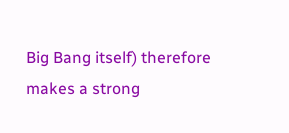Big Bang itself) therefore makes a strong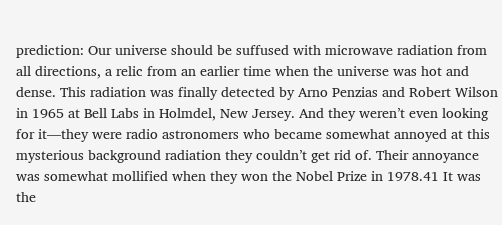prediction: Our universe should be suffused with microwave radiation from all directions, a relic from an earlier time when the universe was hot and dense. This radiation was finally detected by Arno Penzias and Robert Wilson in 1965 at Bell Labs in Holmdel, New Jersey. And they weren’t even looking for it—they were radio astronomers who became somewhat annoyed at this mysterious background radiation they couldn’t get rid of. Their annoyance was somewhat mollified when they won the Nobel Prize in 1978.41 It was the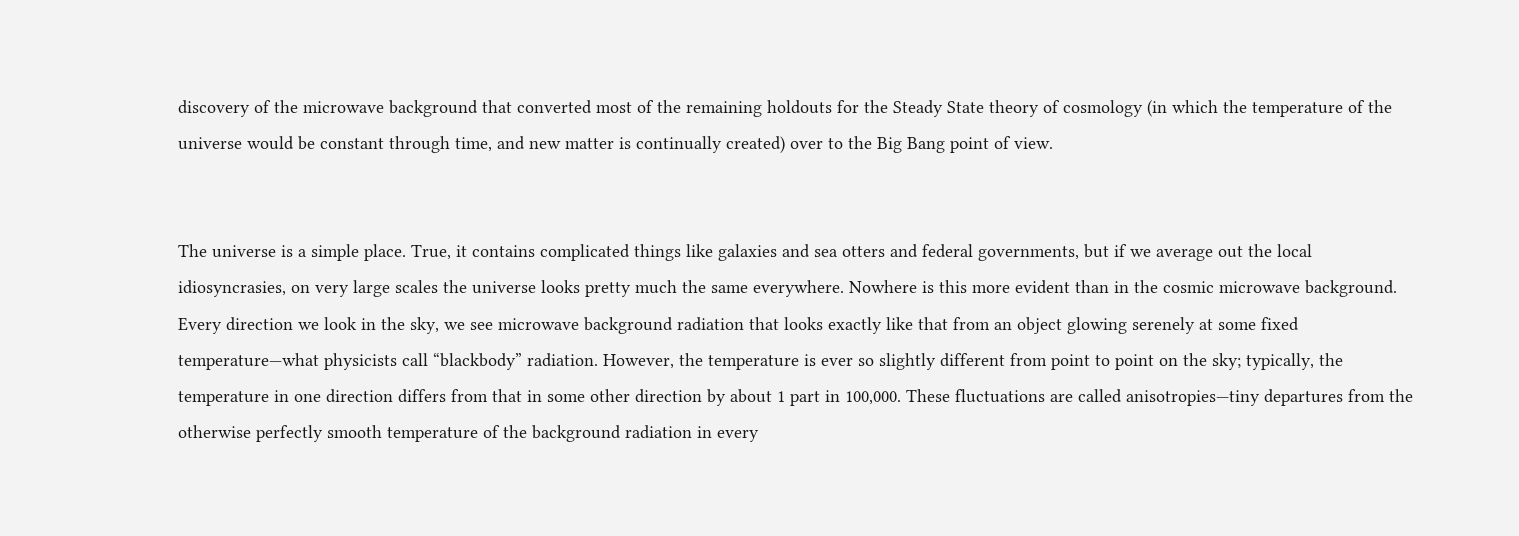discovery of the microwave background that converted most of the remaining holdouts for the Steady State theory of cosmology (in which the temperature of the universe would be constant through time, and new matter is continually created) over to the Big Bang point of view.


The universe is a simple place. True, it contains complicated things like galaxies and sea otters and federal governments, but if we average out the local idiosyncrasies, on very large scales the universe looks pretty much the same everywhere. Nowhere is this more evident than in the cosmic microwave background. Every direction we look in the sky, we see microwave background radiation that looks exactly like that from an object glowing serenely at some fixed temperature—what physicists call “blackbody” radiation. However, the temperature is ever so slightly different from point to point on the sky; typically, the temperature in one direction differs from that in some other direction by about 1 part in 100,000. These fluctuations are called anisotropies—tiny departures from the otherwise perfectly smooth temperature of the background radiation in every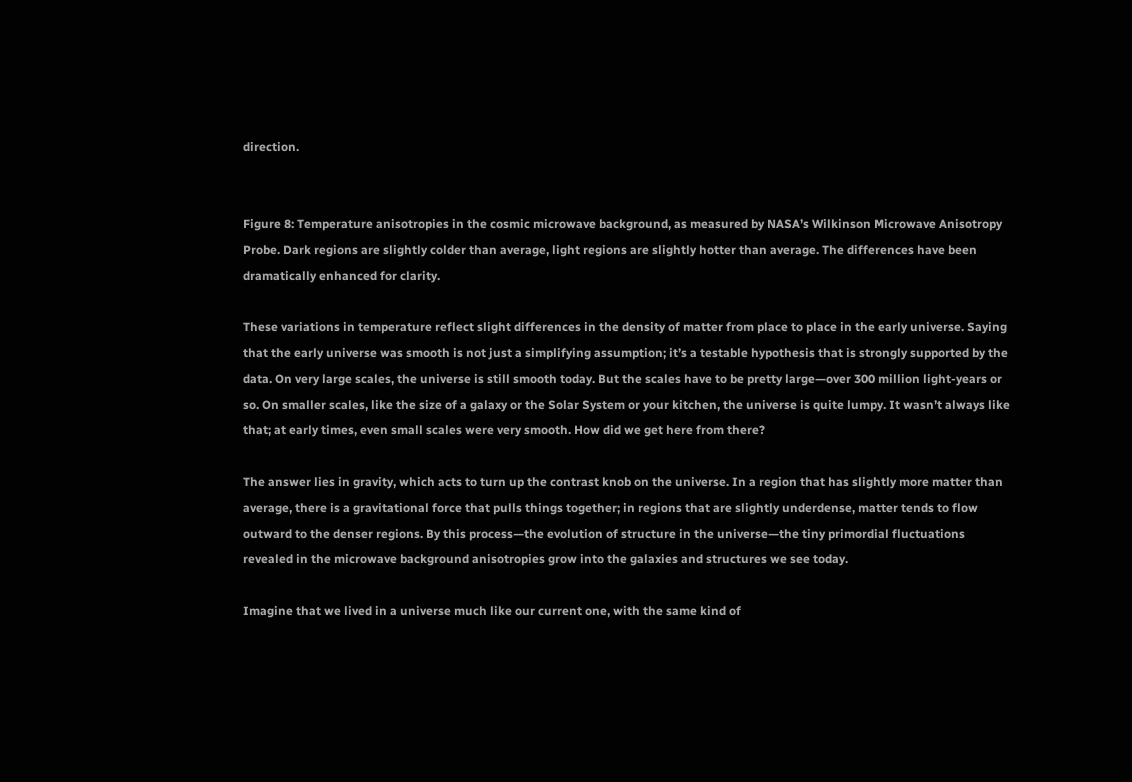direction.


Figure 8: Temperature anisotropies in the cosmic microwave background, as measured by NASA’s Wilkinson Microwave Anisotropy Probe. Dark regions are slightly colder than average, light regions are slightly hotter than average. The differences have been dramatically enhanced for clarity.

These variations in temperature reflect slight differences in the density of matter from place to place in the early universe. Saying that the early universe was smooth is not just a simplifying assumption; it’s a testable hypothesis that is strongly supported by the data. On very large scales, the universe is still smooth today. But the scales have to be pretty large—over 300 million light-years or so. On smaller scales, like the size of a galaxy or the Solar System or your kitchen, the universe is quite lumpy. It wasn’t always like that; at early times, even small scales were very smooth. How did we get here from there?

The answer lies in gravity, which acts to turn up the contrast knob on the universe. In a region that has slightly more matter than average, there is a gravitational force that pulls things together; in regions that are slightly underdense, matter tends to flow outward to the denser regions. By this process—the evolution of structure in the universe—the tiny primordial fluctuations revealed in the microwave background anisotropies grow into the galaxies and structures we see today.

Imagine that we lived in a universe much like our current one, with the same kind of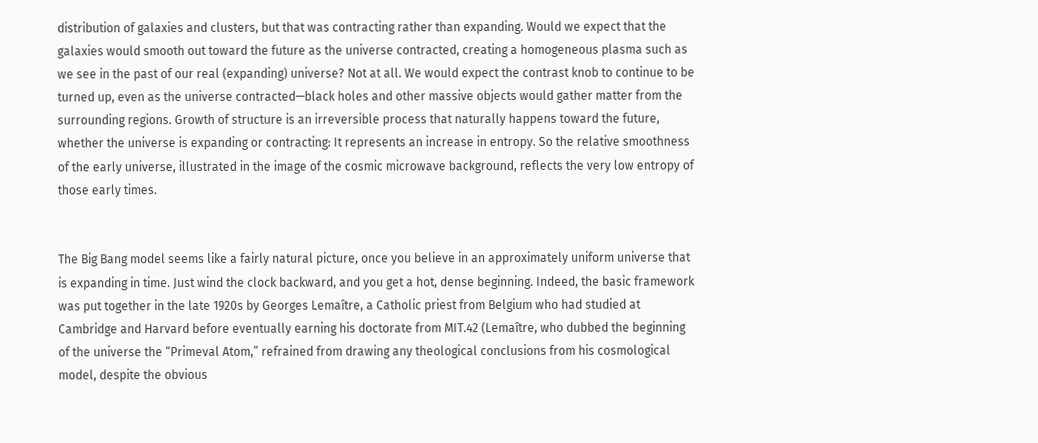distribution of galaxies and clusters, but that was contracting rather than expanding. Would we expect that the galaxies would smooth out toward the future as the universe contracted, creating a homogeneous plasma such as we see in the past of our real (expanding) universe? Not at all. We would expect the contrast knob to continue to be turned up, even as the universe contracted—black holes and other massive objects would gather matter from the surrounding regions. Growth of structure is an irreversible process that naturally happens toward the future, whether the universe is expanding or contracting: It represents an increase in entropy. So the relative smoothness of the early universe, illustrated in the image of the cosmic microwave background, reflects the very low entropy of those early times.


The Big Bang model seems like a fairly natural picture, once you believe in an approximately uniform universe that is expanding in time. Just wind the clock backward, and you get a hot, dense beginning. Indeed, the basic framework was put together in the late 1920s by Georges Lemaître, a Catholic priest from Belgium who had studied at Cambridge and Harvard before eventually earning his doctorate from MIT.42 (Lemaître, who dubbed the beginning of the universe the “Primeval Atom,” refrained from drawing any theological conclusions from his cosmological model, despite the obvious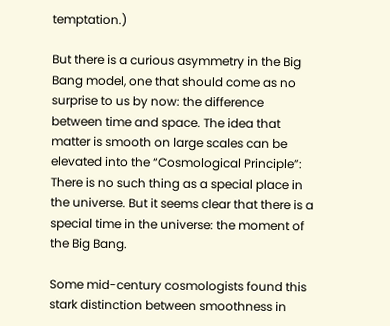temptation.)

But there is a curious asymmetry in the Big Bang model, one that should come as no surprise to us by now: the difference between time and space. The idea that matter is smooth on large scales can be elevated into the “Cosmological Principle”: There is no such thing as a special place in the universe. But it seems clear that there is a special time in the universe: the moment of the Big Bang.

Some mid-century cosmologists found this stark distinction between smoothness in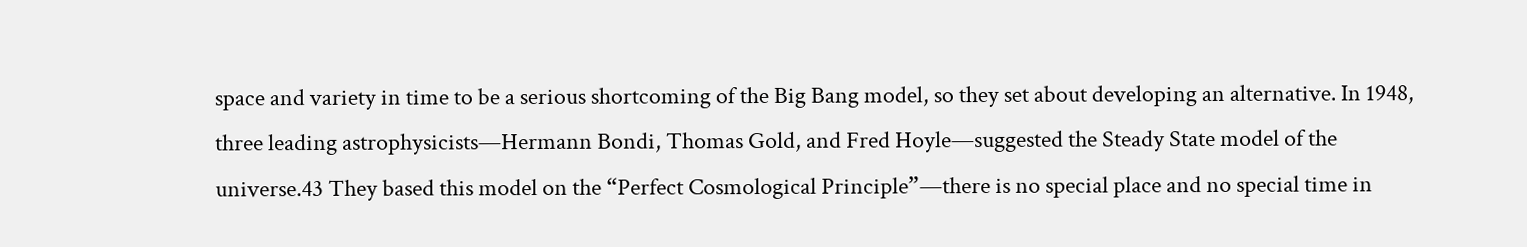space and variety in time to be a serious shortcoming of the Big Bang model, so they set about developing an alternative. In 1948, three leading astrophysicists—Hermann Bondi, Thomas Gold, and Fred Hoyle—suggested the Steady State model of the universe.43 They based this model on the “Perfect Cosmological Principle”—there is no special place and no special time in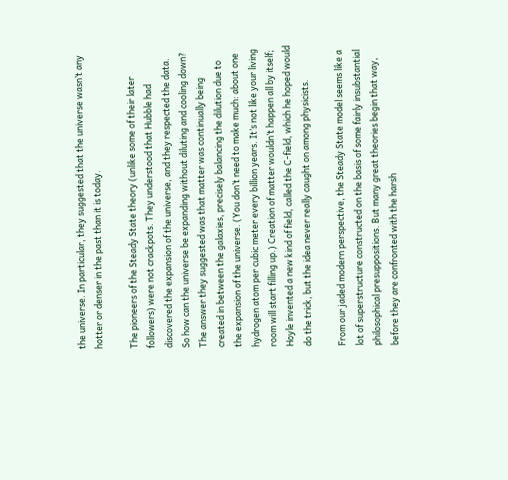the universe. In particular, they suggested that the universe wasn’t any hotter or denser in the past than it is today.

The pioneers of the Steady State theory (unlike some of their later followers) were not crackpots. They understood that Hubble had discovered the expansion of the universe, and they respected the data. So how can the universe be expanding without diluting and cooling down? The answer they suggested was that matter was continually being created in between the galaxies, precisely balancing the dilution due to the expansion of the universe. (You don’t need to make much: about one hydrogen atom per cubic meter every billion years. It’s not like your living room will start filling up.) Creation of matter wouldn’t happen all by itself; Hoyle invented a new kind of field, called the C-field, which he hoped would do the trick, but the idea never really caught on among physicists.

From our jaded modern perspective, the Steady State model seems like a lot of superstructure constructed on the basis of some fairly insubstantial philosophical presuppositions. But many great theories begin that way, before they are confronted with the harsh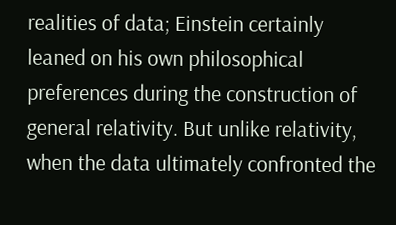realities of data; Einstein certainly leaned on his own philosophical preferences during the construction of general relativity. But unlike relativity, when the data ultimately confronted the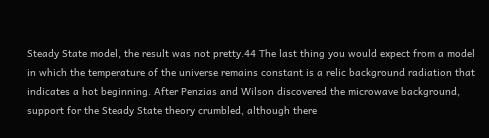Steady State model, the result was not pretty.44 The last thing you would expect from a model in which the temperature of the universe remains constant is a relic background radiation that indicates a hot beginning. After Penzias and Wilson discovered the microwave background, support for the Steady State theory crumbled, although there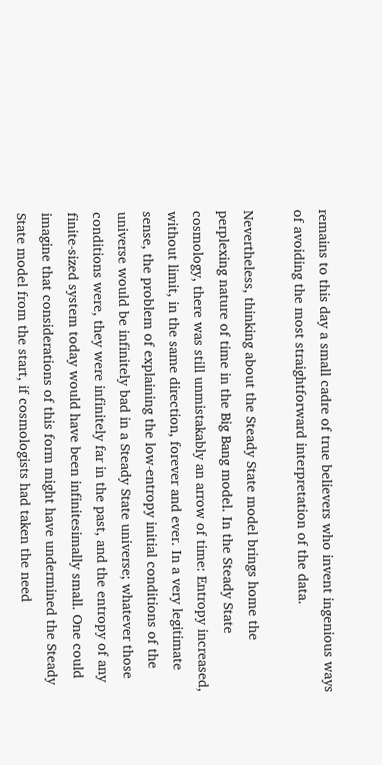remains to this day a small cadre of true believers who invent ingenious ways of avoiding the most straightforward interpretation of the data.

Nevertheless, thinking about the Steady State model brings home the perplexing nature of time in the Big Bang model. In the Steady State cosmology, there was still unmistakably an arrow of time: Entropy increased, without limit, in the same direction, forever and ever. In a very legitimate sense, the problem of explaining the low-entropy initial conditions of the universe would be infinitely bad in a Steady State universe; whatever those conditions were, they were infinitely far in the past, and the entropy of any finite-sized system today would have been infinitesimally small. One could imagine that considerations of this form might have undermined the Steady State model from the start, if cosmologists had taken the need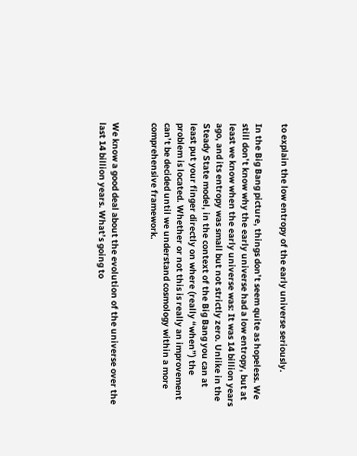to explain the low entropy of the early universe seriously.

In the Big Bang picture, things don’t seem quite as hopeless. We still don’t know why the early universe had a low entropy, but at least we know when the early universe was: It was 14 billion years ago, and its entropy was small but not strictly zero. Unlike in the Steady State model, in the context of the Big Bang you can at least put your finger directly on where (really “when”) the problem is located. Whether or not this is really an improvement can’t be decided until we understand cosmology within a more comprehensive framework.


We know a good deal about the evolution of the universe over the last 14 billion years. What’s going to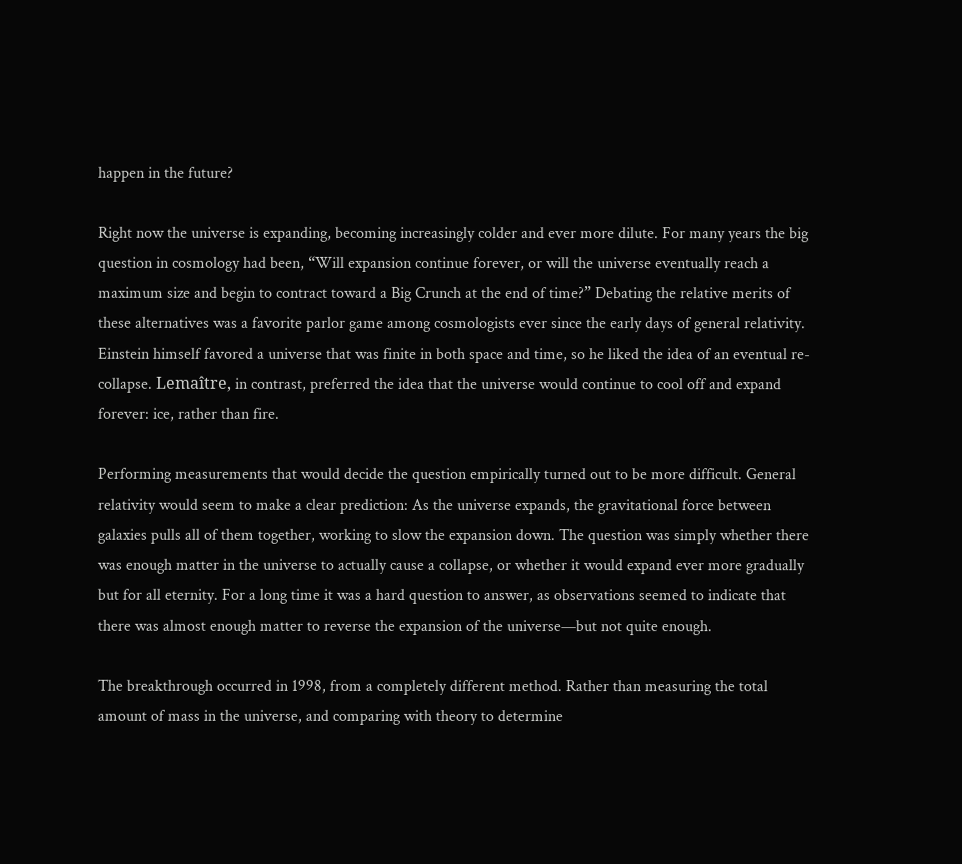happen in the future?

Right now the universe is expanding, becoming increasingly colder and ever more dilute. For many years the big question in cosmology had been, “Will expansion continue forever, or will the universe eventually reach a maximum size and begin to contract toward a Big Crunch at the end of time?” Debating the relative merits of these alternatives was a favorite parlor game among cosmologists ever since the early days of general relativity. Einstein himself favored a universe that was finite in both space and time, so he liked the idea of an eventual re-collapse. Lemaître, in contrast, preferred the idea that the universe would continue to cool off and expand forever: ice, rather than fire.

Performing measurements that would decide the question empirically turned out to be more difficult. General relativity would seem to make a clear prediction: As the universe expands, the gravitational force between galaxies pulls all of them together, working to slow the expansion down. The question was simply whether there was enough matter in the universe to actually cause a collapse, or whether it would expand ever more gradually but for all eternity. For a long time it was a hard question to answer, as observations seemed to indicate that there was almost enough matter to reverse the expansion of the universe—but not quite enough.

The breakthrough occurred in 1998, from a completely different method. Rather than measuring the total amount of mass in the universe, and comparing with theory to determine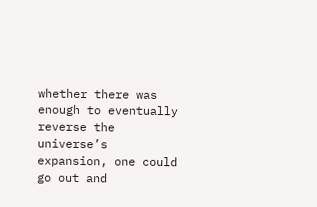whether there was enough to eventually reverse the universe’s expansion, one could go out and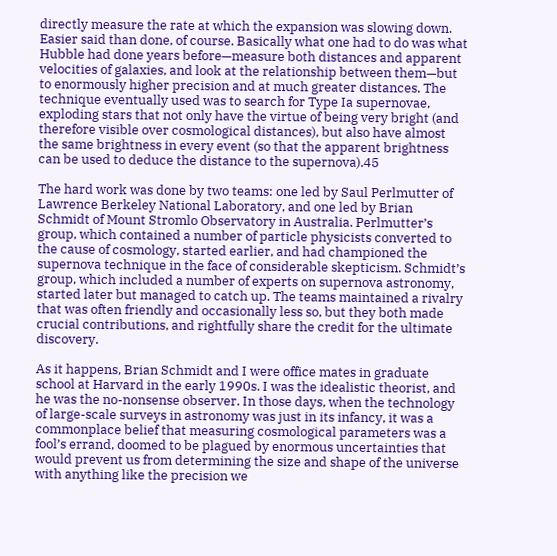directly measure the rate at which the expansion was slowing down. Easier said than done, of course. Basically what one had to do was what Hubble had done years before—measure both distances and apparent velocities of galaxies, and look at the relationship between them—but to enormously higher precision and at much greater distances. The technique eventually used was to search for Type Ia supernovae, exploding stars that not only have the virtue of being very bright (and therefore visible over cosmological distances), but also have almost the same brightness in every event (so that the apparent brightness can be used to deduce the distance to the supernova).45

The hard work was done by two teams: one led by Saul Perlmutter of Lawrence Berkeley National Laboratory, and one led by Brian Schmidt of Mount Stromlo Observatory in Australia. Perlmutter’s group, which contained a number of particle physicists converted to the cause of cosmology, started earlier, and had championed the supernova technique in the face of considerable skepticism. Schmidt’s group, which included a number of experts on supernova astronomy, started later but managed to catch up. The teams maintained a rivalry that was often friendly and occasionally less so, but they both made crucial contributions, and rightfully share the credit for the ultimate discovery.

As it happens, Brian Schmidt and I were office mates in graduate school at Harvard in the early 1990s. I was the idealistic theorist, and he was the no-nonsense observer. In those days, when the technology of large-scale surveys in astronomy was just in its infancy, it was a commonplace belief that measuring cosmological parameters was a fool’s errand, doomed to be plagued by enormous uncertainties that would prevent us from determining the size and shape of the universe with anything like the precision we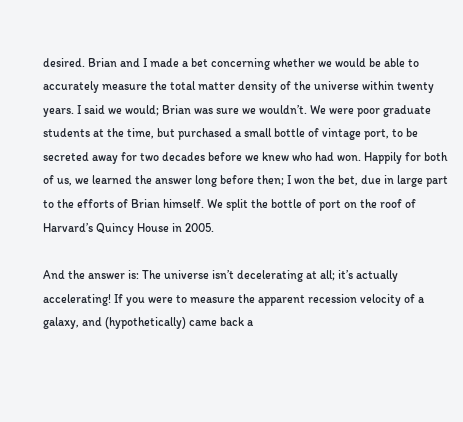desired. Brian and I made a bet concerning whether we would be able to accurately measure the total matter density of the universe within twenty years. I said we would; Brian was sure we wouldn’t. We were poor graduate students at the time, but purchased a small bottle of vintage port, to be secreted away for two decades before we knew who had won. Happily for both of us, we learned the answer long before then; I won the bet, due in large part to the efforts of Brian himself. We split the bottle of port on the roof of Harvard’s Quincy House in 2005.

And the answer is: The universe isn’t decelerating at all; it’s actually accelerating! If you were to measure the apparent recession velocity of a galaxy, and (hypothetically) came back a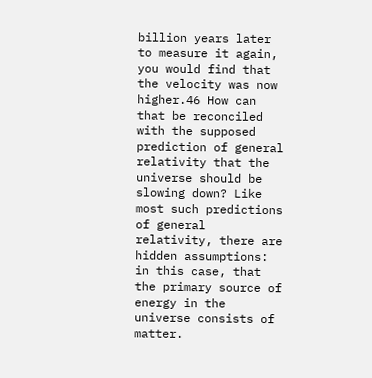billion years later to measure it again, you would find that the velocity was now higher.46 How can that be reconciled with the supposed prediction of general relativity that the universe should be slowing down? Like most such predictions of general relativity, there are hidden assumptions: in this case, that the primary source of energy in the universe consists of matter.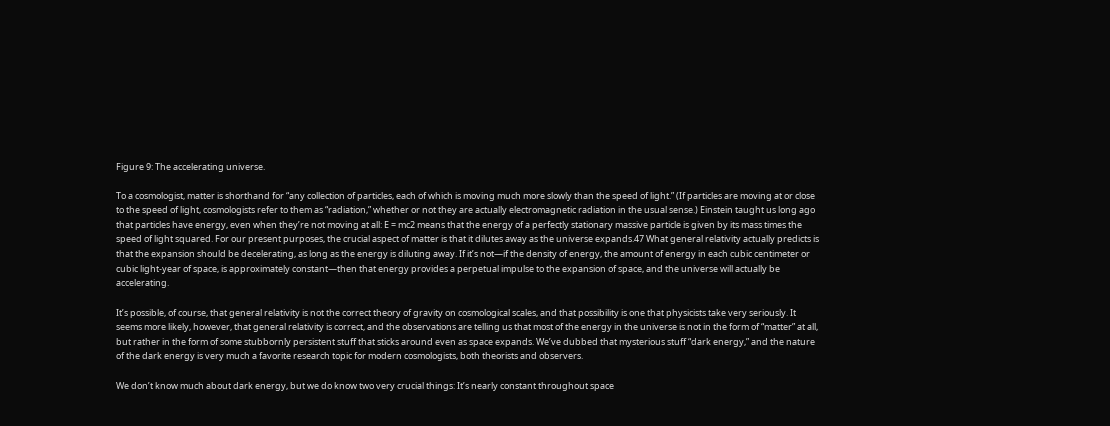Figure 9: The accelerating universe.

To a cosmologist, matter is shorthand for “any collection of particles, each of which is moving much more slowly than the speed of light.” (If particles are moving at or close to the speed of light, cosmologists refer to them as “radiation,” whether or not they are actually electromagnetic radiation in the usual sense.) Einstein taught us long ago that particles have energy, even when they’re not moving at all: E = mc2 means that the energy of a perfectly stationary massive particle is given by its mass times the speed of light squared. For our present purposes, the crucial aspect of matter is that it dilutes away as the universe expands.47 What general relativity actually predicts is that the expansion should be decelerating, as long as the energy is diluting away. If it’s not—if the density of energy, the amount of energy in each cubic centimeter or cubic light-year of space, is approximately constant—then that energy provides a perpetual impulse to the expansion of space, and the universe will actually be accelerating.

It’s possible, of course, that general relativity is not the correct theory of gravity on cosmological scales, and that possibility is one that physicists take very seriously. It seems more likely, however, that general relativity is correct, and the observations are telling us that most of the energy in the universe is not in the form of “matter” at all, but rather in the form of some stubbornly persistent stuff that sticks around even as space expands. We’ve dubbed that mysterious stuff “dark energy,” and the nature of the dark energy is very much a favorite research topic for modern cosmologists, both theorists and observers.

We don’t know much about dark energy, but we do know two very crucial things: It’s nearly constant throughout space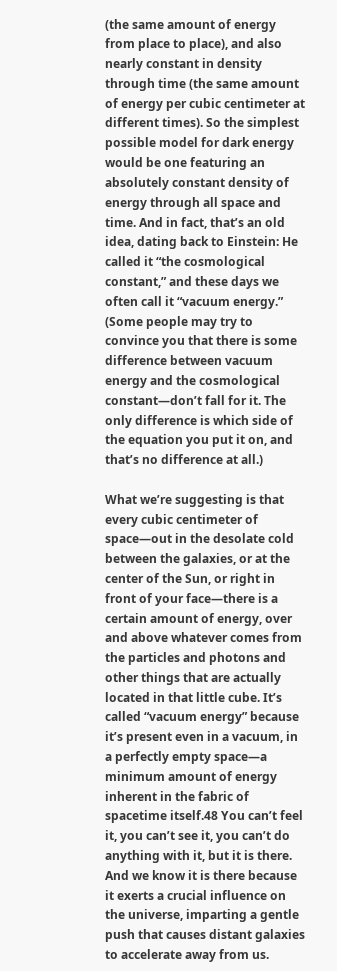(the same amount of energy from place to place), and also nearly constant in density through time (the same amount of energy per cubic centimeter at different times). So the simplest possible model for dark energy would be one featuring an absolutely constant density of energy through all space and time. And in fact, that’s an old idea, dating back to Einstein: He called it “the cosmological constant,” and these days we often call it “vacuum energy.” (Some people may try to convince you that there is some difference between vacuum energy and the cosmological constant—don’t fall for it. The only difference is which side of the equation you put it on, and that’s no difference at all.)

What we’re suggesting is that every cubic centimeter of space—out in the desolate cold between the galaxies, or at the center of the Sun, or right in front of your face—there is a certain amount of energy, over and above whatever comes from the particles and photons and other things that are actually located in that little cube. It’s called “vacuum energy” because it’s present even in a vacuum, in a perfectly empty space—a minimum amount of energy inherent in the fabric of spacetime itself.48 You can’t feel it, you can’t see it, you can’t do anything with it, but it is there. And we know it is there because it exerts a crucial influence on the universe, imparting a gentle push that causes distant galaxies to accelerate away from us.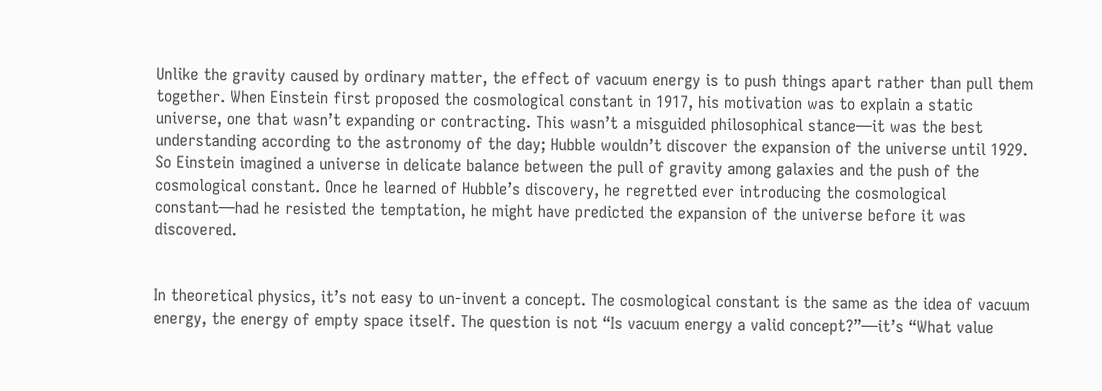Unlike the gravity caused by ordinary matter, the effect of vacuum energy is to push things apart rather than pull them together. When Einstein first proposed the cosmological constant in 1917, his motivation was to explain a static universe, one that wasn’t expanding or contracting. This wasn’t a misguided philosophical stance—it was the best understanding according to the astronomy of the day; Hubble wouldn’t discover the expansion of the universe until 1929. So Einstein imagined a universe in delicate balance between the pull of gravity among galaxies and the push of the cosmological constant. Once he learned of Hubble’s discovery, he regretted ever introducing the cosmological constant—had he resisted the temptation, he might have predicted the expansion of the universe before it was discovered.


In theoretical physics, it’s not easy to un-invent a concept. The cosmological constant is the same as the idea of vacuum energy, the energy of empty space itself. The question is not “Is vacuum energy a valid concept?”—it’s “What value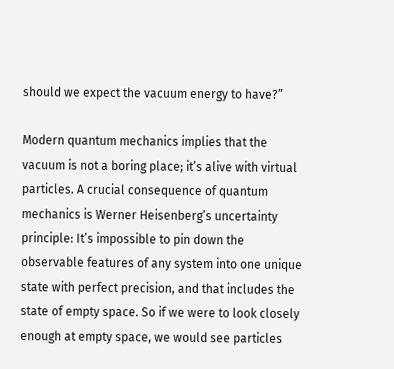should we expect the vacuum energy to have?”

Modern quantum mechanics implies that the vacuum is not a boring place; it’s alive with virtual particles. A crucial consequence of quantum mechanics is Werner Heisenberg’s uncertainty principle: It’s impossible to pin down the observable features of any system into one unique state with perfect precision, and that includes the state of empty space. So if we were to look closely enough at empty space, we would see particles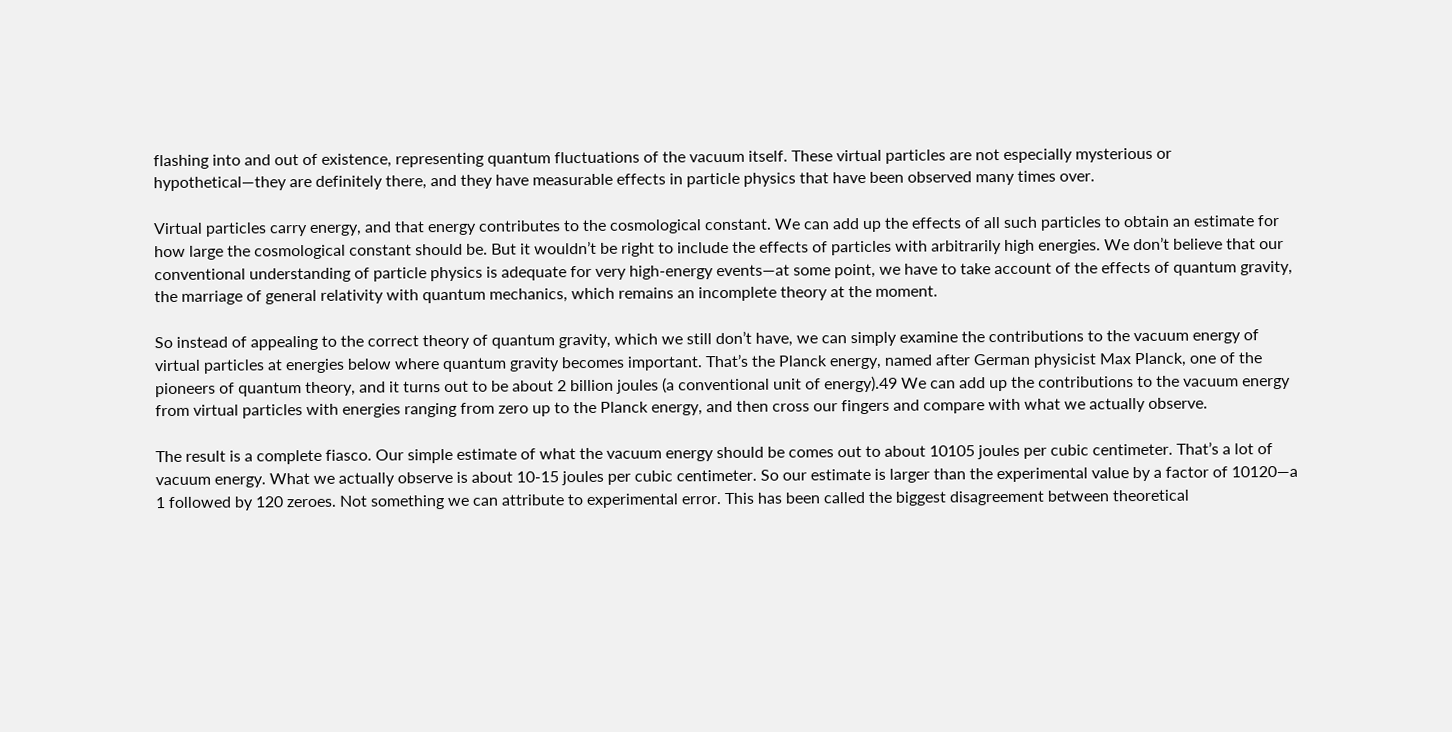flashing into and out of existence, representing quantum fluctuations of the vacuum itself. These virtual particles are not especially mysterious or hypothetical—they are definitely there, and they have measurable effects in particle physics that have been observed many times over.

Virtual particles carry energy, and that energy contributes to the cosmological constant. We can add up the effects of all such particles to obtain an estimate for how large the cosmological constant should be. But it wouldn’t be right to include the effects of particles with arbitrarily high energies. We don’t believe that our conventional understanding of particle physics is adequate for very high-energy events—at some point, we have to take account of the effects of quantum gravity, the marriage of general relativity with quantum mechanics, which remains an incomplete theory at the moment.

So instead of appealing to the correct theory of quantum gravity, which we still don’t have, we can simply examine the contributions to the vacuum energy of virtual particles at energies below where quantum gravity becomes important. That’s the Planck energy, named after German physicist Max Planck, one of the pioneers of quantum theory, and it turns out to be about 2 billion joules (a conventional unit of energy).49 We can add up the contributions to the vacuum energy from virtual particles with energies ranging from zero up to the Planck energy, and then cross our fingers and compare with what we actually observe.

The result is a complete fiasco. Our simple estimate of what the vacuum energy should be comes out to about 10105 joules per cubic centimeter. That’s a lot of vacuum energy. What we actually observe is about 10-15 joules per cubic centimeter. So our estimate is larger than the experimental value by a factor of 10120—a 1 followed by 120 zeroes. Not something we can attribute to experimental error. This has been called the biggest disagreement between theoretical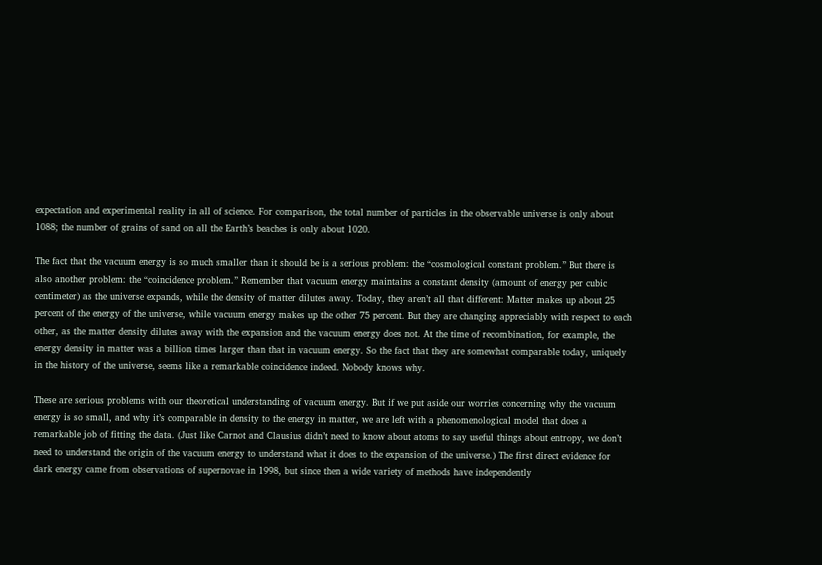expectation and experimental reality in all of science. For comparison, the total number of particles in the observable universe is only about 1088; the number of grains of sand on all the Earth’s beaches is only about 1020.

The fact that the vacuum energy is so much smaller than it should be is a serious problem: the “cosmological constant problem.” But there is also another problem: the “coincidence problem.” Remember that vacuum energy maintains a constant density (amount of energy per cubic centimeter) as the universe expands, while the density of matter dilutes away. Today, they aren’t all that different: Matter makes up about 25 percent of the energy of the universe, while vacuum energy makes up the other 75 percent. But they are changing appreciably with respect to each other, as the matter density dilutes away with the expansion and the vacuum energy does not. At the time of recombination, for example, the energy density in matter was a billion times larger than that in vacuum energy. So the fact that they are somewhat comparable today, uniquely in the history of the universe, seems like a remarkable coincidence indeed. Nobody knows why.

These are serious problems with our theoretical understanding of vacuum energy. But if we put aside our worries concerning why the vacuum energy is so small, and why it’s comparable in density to the energy in matter, we are left with a phenomenological model that does a remarkable job of fitting the data. (Just like Carnot and Clausius didn’t need to know about atoms to say useful things about entropy, we don’t need to understand the origin of the vacuum energy to understand what it does to the expansion of the universe.) The first direct evidence for dark energy came from observations of supernovae in 1998, but since then a wide variety of methods have independently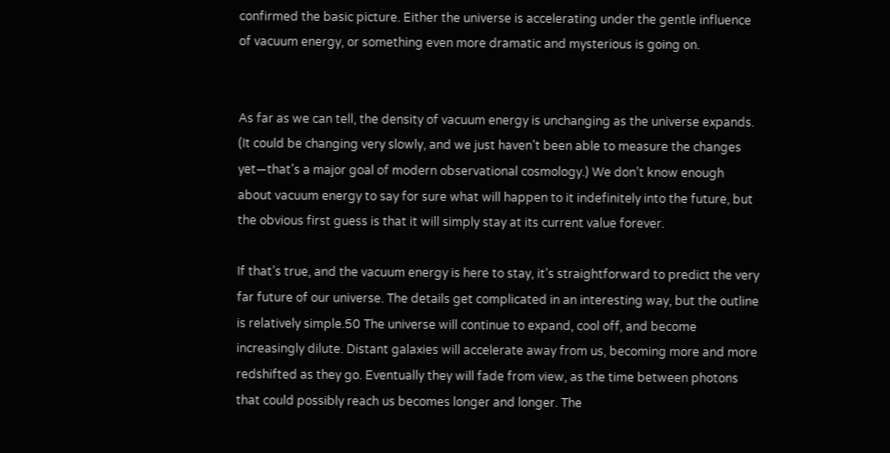confirmed the basic picture. Either the universe is accelerating under the gentle influence of vacuum energy, or something even more dramatic and mysterious is going on.


As far as we can tell, the density of vacuum energy is unchanging as the universe expands. (It could be changing very slowly, and we just haven’t been able to measure the changes yet—that’s a major goal of modern observational cosmology.) We don’t know enough about vacuum energy to say for sure what will happen to it indefinitely into the future, but the obvious first guess is that it will simply stay at its current value forever.

If that’s true, and the vacuum energy is here to stay, it’s straightforward to predict the very far future of our universe. The details get complicated in an interesting way, but the outline is relatively simple.50 The universe will continue to expand, cool off, and become increasingly dilute. Distant galaxies will accelerate away from us, becoming more and more redshifted as they go. Eventually they will fade from view, as the time between photons that could possibly reach us becomes longer and longer. The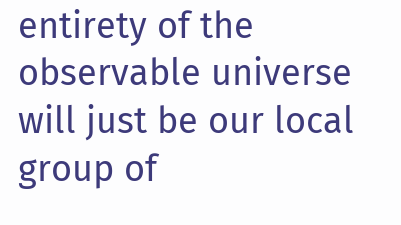entirety of the observable universe will just be our local group of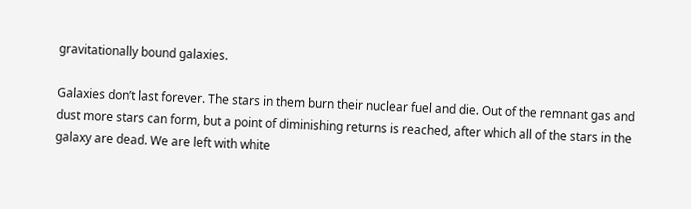gravitationally bound galaxies.

Galaxies don’t last forever. The stars in them burn their nuclear fuel and die. Out of the remnant gas and dust more stars can form, but a point of diminishing returns is reached, after which all of the stars in the galaxy are dead. We are left with white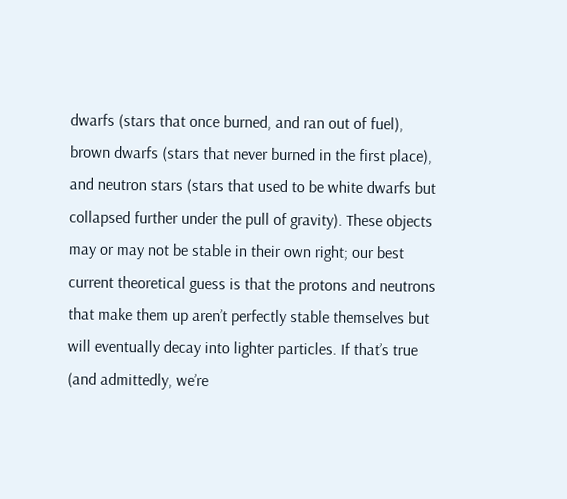dwarfs (stars that once burned, and ran out of fuel), brown dwarfs (stars that never burned in the first place), and neutron stars (stars that used to be white dwarfs but collapsed further under the pull of gravity). These objects may or may not be stable in their own right; our best current theoretical guess is that the protons and neutrons that make them up aren’t perfectly stable themselves but will eventually decay into lighter particles. If that’s true (and admittedly, we’re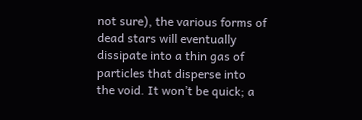not sure), the various forms of dead stars will eventually dissipate into a thin gas of particles that disperse into the void. It won’t be quick; a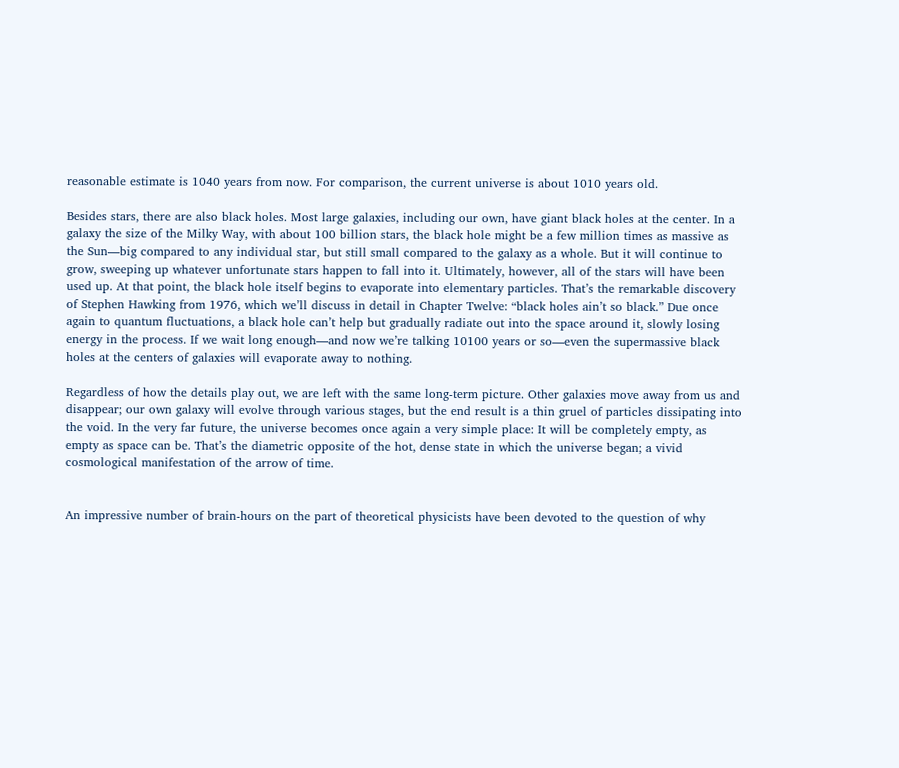reasonable estimate is 1040 years from now. For comparison, the current universe is about 1010 years old.

Besides stars, there are also black holes. Most large galaxies, including our own, have giant black holes at the center. In a galaxy the size of the Milky Way, with about 100 billion stars, the black hole might be a few million times as massive as the Sun—big compared to any individual star, but still small compared to the galaxy as a whole. But it will continue to grow, sweeping up whatever unfortunate stars happen to fall into it. Ultimately, however, all of the stars will have been used up. At that point, the black hole itself begins to evaporate into elementary particles. That’s the remarkable discovery of Stephen Hawking from 1976, which we’ll discuss in detail in Chapter Twelve: “black holes ain’t so black.” Due once again to quantum fluctuations, a black hole can’t help but gradually radiate out into the space around it, slowly losing energy in the process. If we wait long enough—and now we’re talking 10100 years or so—even the supermassive black holes at the centers of galaxies will evaporate away to nothing.

Regardless of how the details play out, we are left with the same long-term picture. Other galaxies move away from us and disappear; our own galaxy will evolve through various stages, but the end result is a thin gruel of particles dissipating into the void. In the very far future, the universe becomes once again a very simple place: It will be completely empty, as empty as space can be. That’s the diametric opposite of the hot, dense state in which the universe began; a vivid cosmological manifestation of the arrow of time.


An impressive number of brain-hours on the part of theoretical physicists have been devoted to the question of why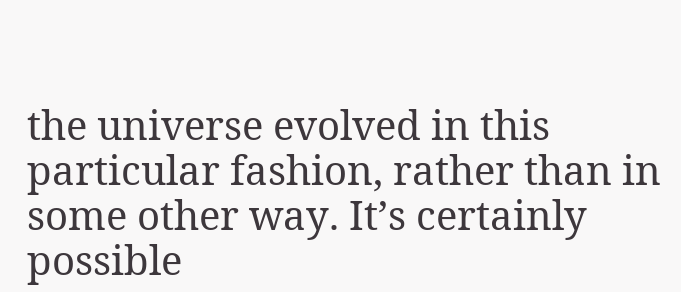the universe evolved in this particular fashion, rather than in some other way. It’s certainly possible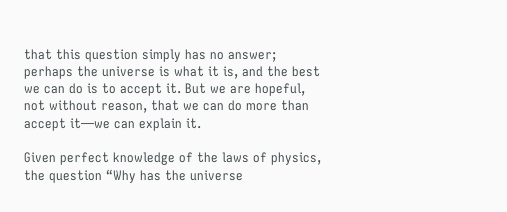that this question simply has no answer; perhaps the universe is what it is, and the best we can do is to accept it. But we are hopeful, not without reason, that we can do more than accept it—we can explain it.

Given perfect knowledge of the laws of physics, the question “Why has the universe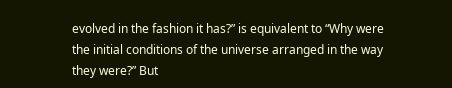evolved in the fashion it has?” is equivalent to “Why were the initial conditions of the universe arranged in the way they were?” But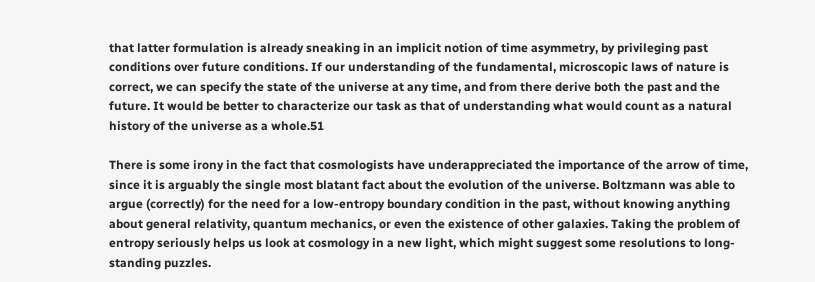that latter formulation is already sneaking in an implicit notion of time asymmetry, by privileging past conditions over future conditions. If our understanding of the fundamental, microscopic laws of nature is correct, we can specify the state of the universe at any time, and from there derive both the past and the future. It would be better to characterize our task as that of understanding what would count as a natural history of the universe as a whole.51

There is some irony in the fact that cosmologists have underappreciated the importance of the arrow of time, since it is arguably the single most blatant fact about the evolution of the universe. Boltzmann was able to argue (correctly) for the need for a low-entropy boundary condition in the past, without knowing anything about general relativity, quantum mechanics, or even the existence of other galaxies. Taking the problem of entropy seriously helps us look at cosmology in a new light, which might suggest some resolutions to long-standing puzzles.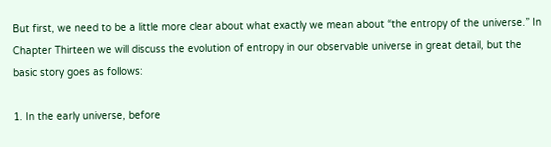But first, we need to be a little more clear about what exactly we mean about “the entropy of the universe.” In Chapter Thirteen we will discuss the evolution of entropy in our observable universe in great detail, but the basic story goes as follows:

1. In the early universe, before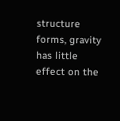structure forms, gravity has little effect on the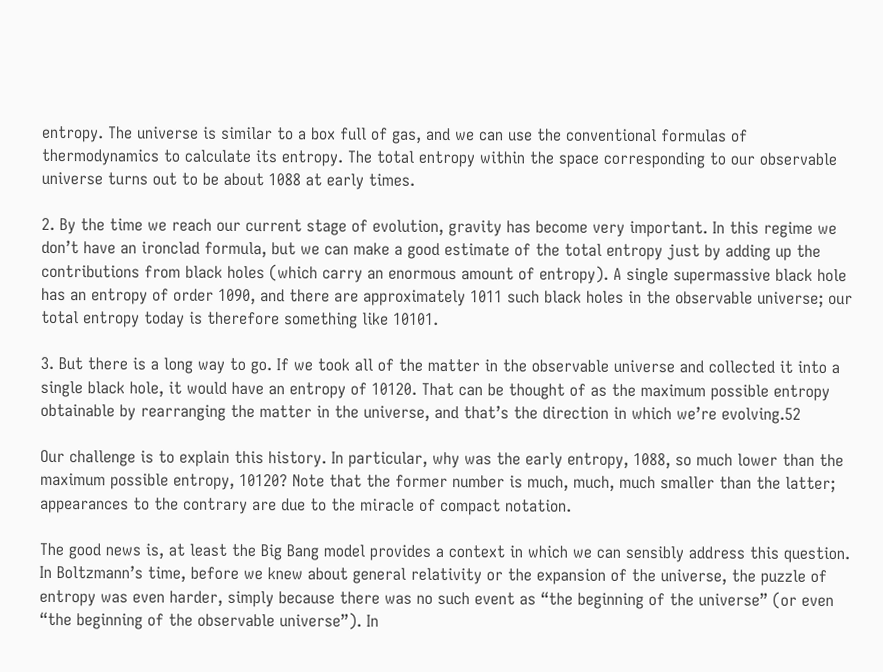entropy. The universe is similar to a box full of gas, and we can use the conventional formulas of thermodynamics to calculate its entropy. The total entropy within the space corresponding to our observable universe turns out to be about 1088 at early times.

2. By the time we reach our current stage of evolution, gravity has become very important. In this regime we don’t have an ironclad formula, but we can make a good estimate of the total entropy just by adding up the contributions from black holes (which carry an enormous amount of entropy). A single supermassive black hole has an entropy of order 1090, and there are approximately 1011 such black holes in the observable universe; our total entropy today is therefore something like 10101.

3. But there is a long way to go. If we took all of the matter in the observable universe and collected it into a single black hole, it would have an entropy of 10120. That can be thought of as the maximum possible entropy obtainable by rearranging the matter in the universe, and that’s the direction in which we’re evolving.52

Our challenge is to explain this history. In particular, why was the early entropy, 1088, so much lower than the maximum possible entropy, 10120? Note that the former number is much, much, much smaller than the latter; appearances to the contrary are due to the miracle of compact notation.

The good news is, at least the Big Bang model provides a context in which we can sensibly address this question. In Boltzmann’s time, before we knew about general relativity or the expansion of the universe, the puzzle of entropy was even harder, simply because there was no such event as “the beginning of the universe” (or even “the beginning of the observable universe”). In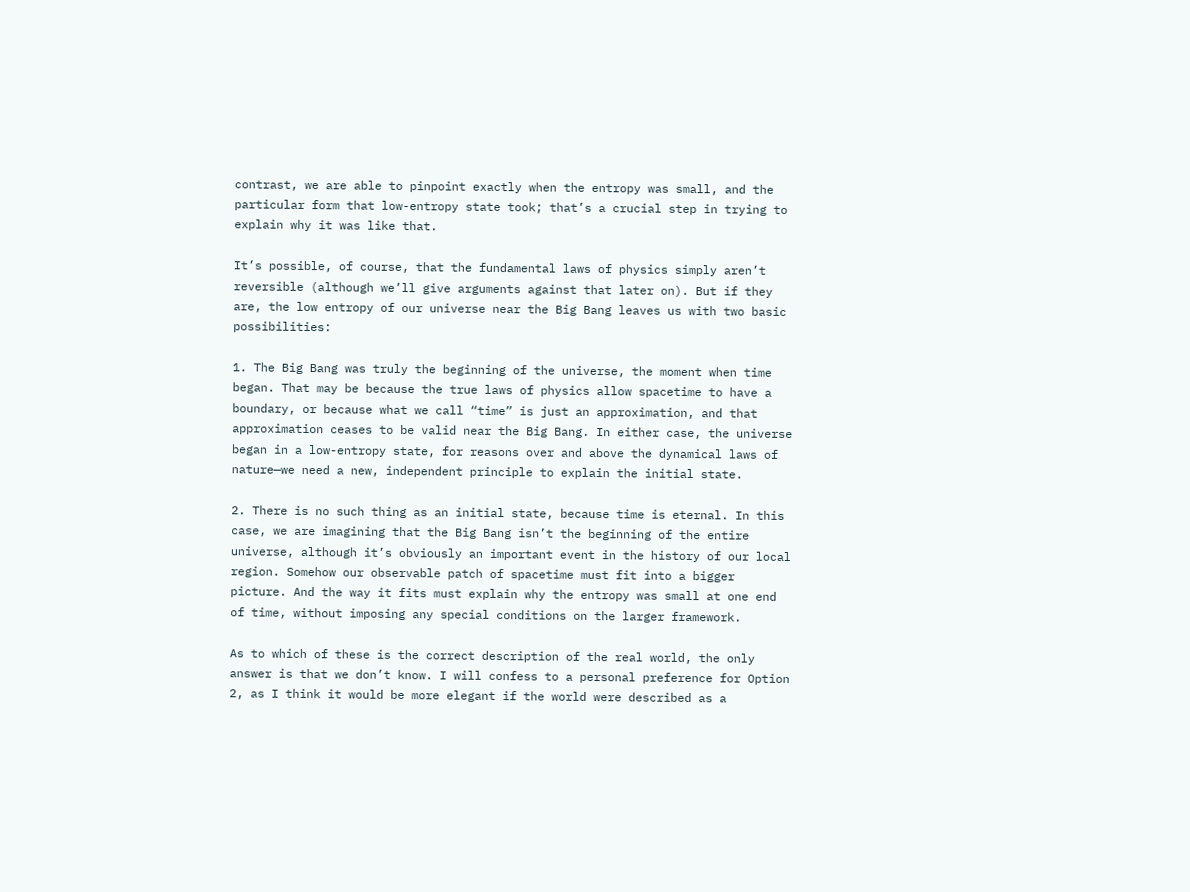contrast, we are able to pinpoint exactly when the entropy was small, and the particular form that low-entropy state took; that’s a crucial step in trying to explain why it was like that.

It’s possible, of course, that the fundamental laws of physics simply aren’t reversible (although we’ll give arguments against that later on). But if they are, the low entropy of our universe near the Big Bang leaves us with two basic possibilities:

1. The Big Bang was truly the beginning of the universe, the moment when time began. That may be because the true laws of physics allow spacetime to have a boundary, or because what we call “time” is just an approximation, and that approximation ceases to be valid near the Big Bang. In either case, the universe began in a low-entropy state, for reasons over and above the dynamical laws of nature—we need a new, independent principle to explain the initial state.

2. There is no such thing as an initial state, because time is eternal. In this case, we are imagining that the Big Bang isn’t the beginning of the entire universe, although it’s obviously an important event in the history of our local region. Somehow our observable patch of spacetime must fit into a bigger picture. And the way it fits must explain why the entropy was small at one end of time, without imposing any special conditions on the larger framework.

As to which of these is the correct description of the real world, the only answer is that we don’t know. I will confess to a personal preference for Option 2, as I think it would be more elegant if the world were described as a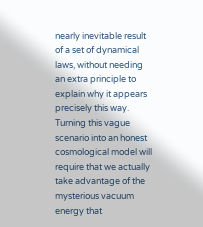nearly inevitable result of a set of dynamical laws, without needing an extra principle to explain why it appears precisely this way. Turning this vague scenario into an honest cosmological model will require that we actually take advantage of the mysterious vacuum energy that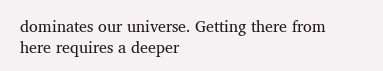dominates our universe. Getting there from here requires a deeper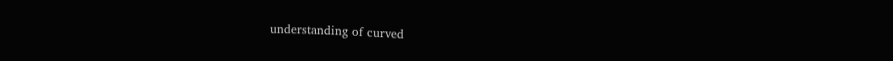understanding of curved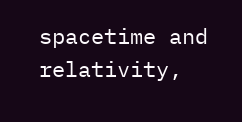spacetime and relativity,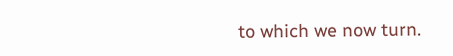to which we now turn.